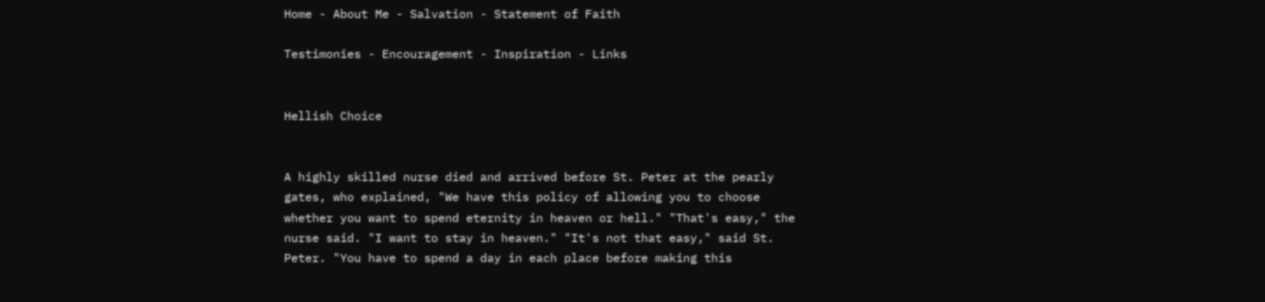Home - About Me - Salvation - Statement of Faith

Testimonies - Encouragement - Inspiration - Links


Hellish Choice


A highly skilled nurse died and arrived before St. Peter at the pearly
gates, who explained, "We have this policy of allowing you to choose
whether you want to spend eternity in heaven or hell." "That's easy," the
nurse said. "I want to stay in heaven." "It's not that easy," said St.
Peter. "You have to spend a day in each place before making this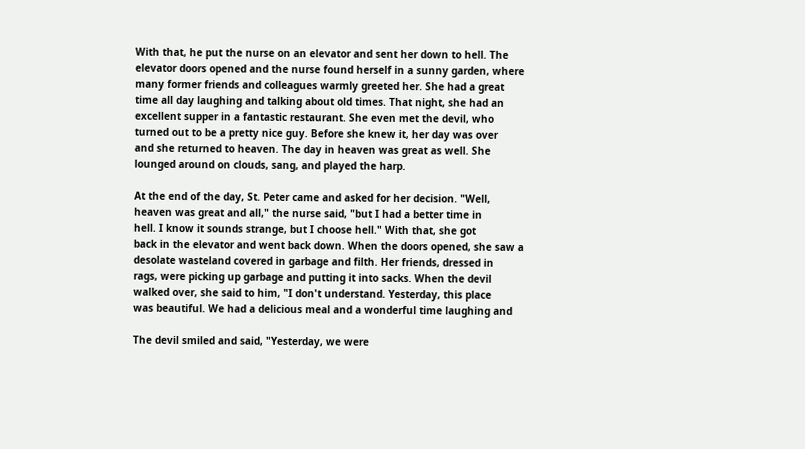With that, he put the nurse on an elevator and sent her down to hell. The
elevator doors opened and the nurse found herself in a sunny garden, where
many former friends and colleagues warmly greeted her. She had a great
time all day laughing and talking about old times. That night, she had an
excellent supper in a fantastic restaurant. She even met the devil, who
turned out to be a pretty nice guy. Before she knew it, her day was over
and she returned to heaven. The day in heaven was great as well. She
lounged around on clouds, sang, and played the harp.

At the end of the day, St. Peter came and asked for her decision. "Well,
heaven was great and all," the nurse said, "but I had a better time in
hell. I know it sounds strange, but I choose hell." With that, she got
back in the elevator and went back down. When the doors opened, she saw a
desolate wasteland covered in garbage and filth. Her friends, dressed in
rags, were picking up garbage and putting it into sacks. When the devil
walked over, she said to him, "I don't understand. Yesterday, this place
was beautiful. We had a delicious meal and a wonderful time laughing and

The devil smiled and said, "Yesterday, we were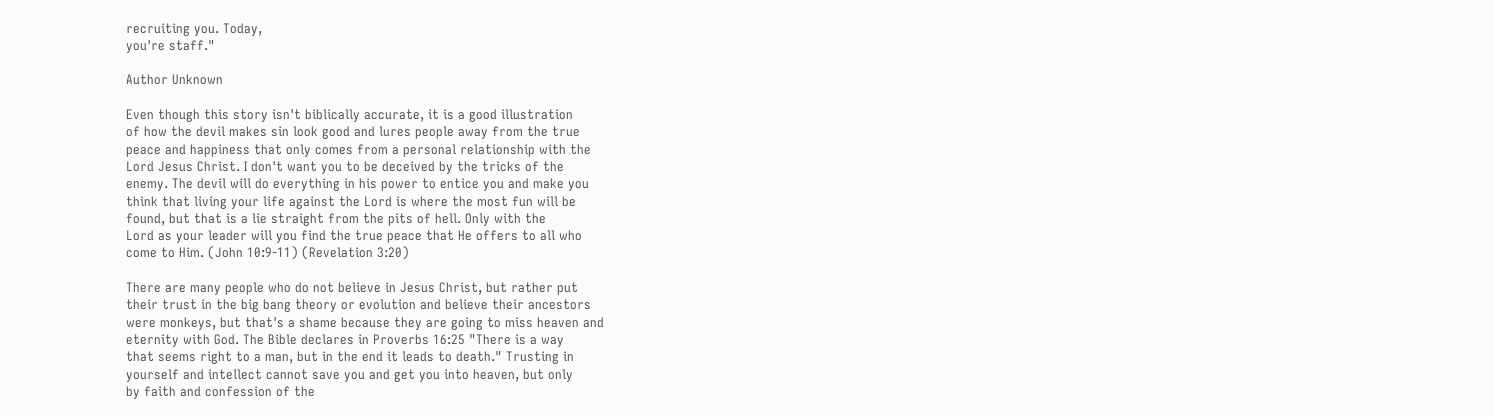recruiting you. Today,
you're staff."

Author Unknown

Even though this story isn't biblically accurate, it is a good illustration
of how the devil makes sin look good and lures people away from the true
peace and happiness that only comes from a personal relationship with the
Lord Jesus Christ. I don't want you to be deceived by the tricks of the
enemy. The devil will do everything in his power to entice you and make you
think that living your life against the Lord is where the most fun will be
found, but that is a lie straight from the pits of hell. Only with the
Lord as your leader will you find the true peace that He offers to all who
come to Him. (John 10:9-11) (Revelation 3:20)

There are many people who do not believe in Jesus Christ, but rather put
their trust in the big bang theory or evolution and believe their ancestors
were monkeys, but that's a shame because they are going to miss heaven and
eternity with God. The Bible declares in Proverbs 16:25 "There is a way
that seems right to a man, but in the end it leads to death." Trusting in
yourself and intellect cannot save you and get you into heaven, but only
by faith and confession of the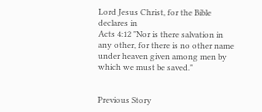Lord Jesus Christ, for the Bible declares in
Acts 4:12 "Nor is there salvation in any other, for there is no other name
under heaven given among men by which we must be saved."


Previous Story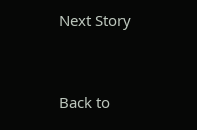Next Story


Back to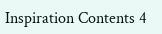Inspiration Contents 4